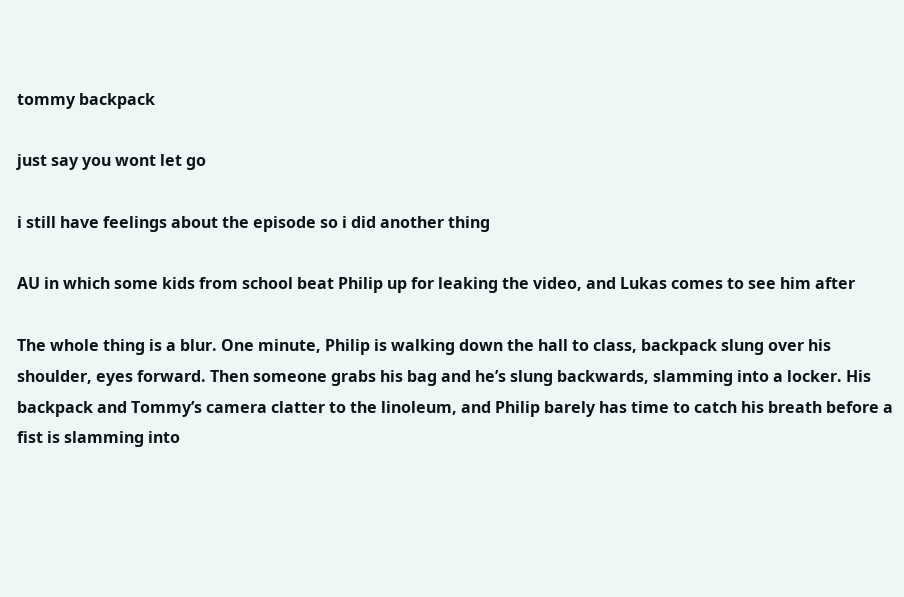tommy backpack

just say you wont let go

i still have feelings about the episode so i did another thing

AU in which some kids from school beat Philip up for leaking the video, and Lukas comes to see him after

The whole thing is a blur. One minute, Philip is walking down the hall to class, backpack slung over his shoulder, eyes forward. Then someone grabs his bag and he’s slung backwards, slamming into a locker. His backpack and Tommy’s camera clatter to the linoleum, and Philip barely has time to catch his breath before a fist is slamming into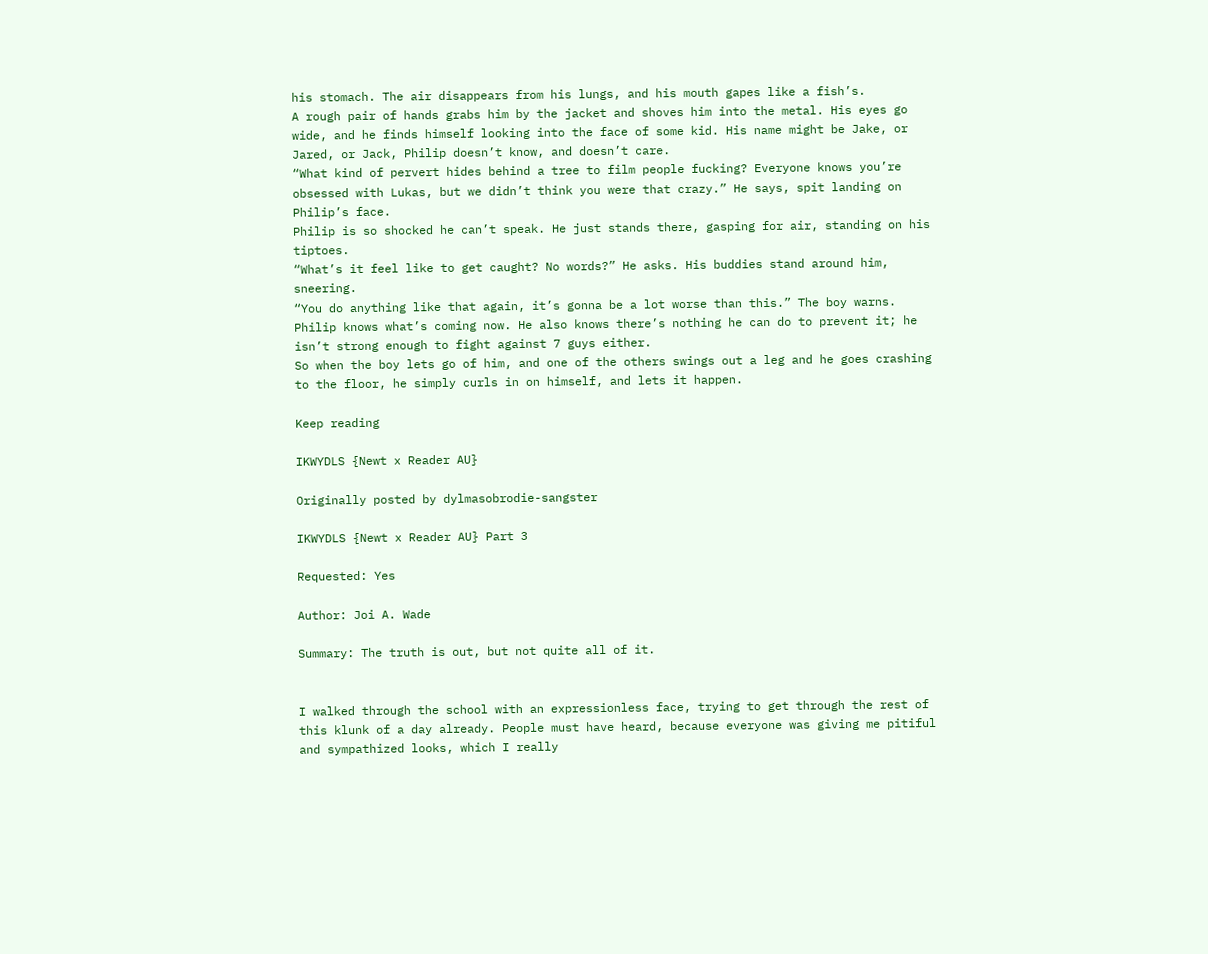his stomach. The air disappears from his lungs, and his mouth gapes like a fish’s.
A rough pair of hands grabs him by the jacket and shoves him into the metal. His eyes go wide, and he finds himself looking into the face of some kid. His name might be Jake, or Jared, or Jack, Philip doesn’t know, and doesn’t care.
“What kind of pervert hides behind a tree to film people fucking? Everyone knows you’re obsessed with Lukas, but we didn’t think you were that crazy.” He says, spit landing on Philip’s face.
Philip is so shocked he can’t speak. He just stands there, gasping for air, standing on his tiptoes.
“What’s it feel like to get caught? No words?” He asks. His buddies stand around him, sneering.
“You do anything like that again, it’s gonna be a lot worse than this.” The boy warns.
Philip knows what’s coming now. He also knows there’s nothing he can do to prevent it; he isn’t strong enough to fight against 7 guys either.
So when the boy lets go of him, and one of the others swings out a leg and he goes crashing to the floor, he simply curls in on himself, and lets it happen.

Keep reading

IKWYDLS {Newt x Reader AU}

Originally posted by dylmasobrodie-sangster

IKWYDLS {Newt x Reader AU} Part 3

Requested: Yes

Author: Joi A. Wade

Summary: The truth is out, but not quite all of it.


I walked through the school with an expressionless face, trying to get through the rest of this klunk of a day already. People must have heard, because everyone was giving me pitiful and sympathized looks, which I really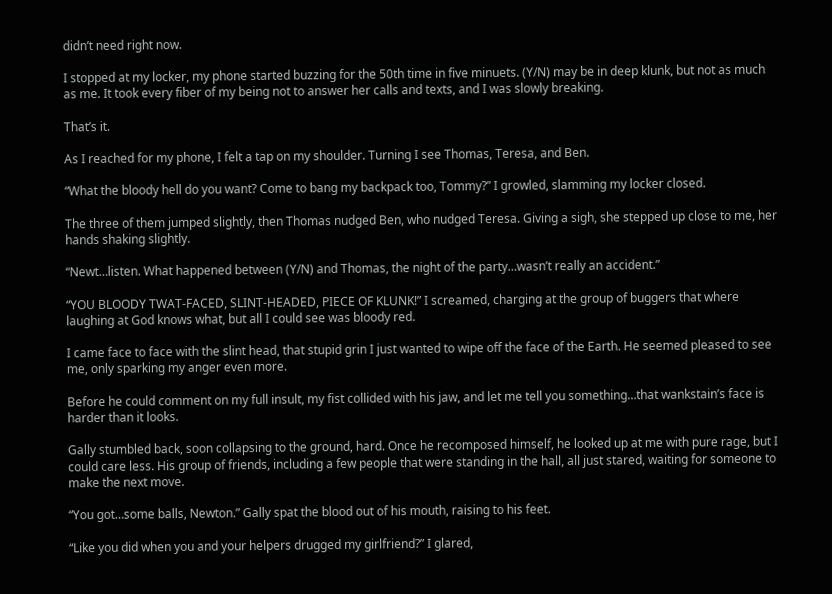didn’t need right now.

I stopped at my locker, my phone started buzzing for the 50th time in five minuets. (Y/N) may be in deep klunk, but not as much as me. It took every fiber of my being not to answer her calls and texts, and I was slowly breaking.

That’s it.

As I reached for my phone, I felt a tap on my shoulder. Turning I see Thomas, Teresa, and Ben.

“What the bloody hell do you want? Come to bang my backpack too, Tommy?” I growled, slamming my locker closed.

The three of them jumped slightly, then Thomas nudged Ben, who nudged Teresa. Giving a sigh, she stepped up close to me, her hands shaking slightly.

“Newt…listen. What happened between (Y/N) and Thomas, the night of the party…wasn’t really an accident.”

“YOU BLOODY TWAT-FACED, SLINT-HEADED, PIECE OF KLUNK!” I screamed, charging at the group of buggers that where laughing at God knows what, but all I could see was bloody red.

I came face to face with the slint head, that stupid grin I just wanted to wipe off the face of the Earth. He seemed pleased to see me, only sparking my anger even more.

Before he could comment on my full insult, my fist collided with his jaw, and let me tell you something…that wankstain’s face is harder than it looks.

Gally stumbled back, soon collapsing to the ground, hard. Once he recomposed himself, he looked up at me with pure rage, but I could care less. His group of friends, including a few people that were standing in the hall, all just stared, waiting for someone to make the next move.

“You got…some balls, Newton.” Gally spat the blood out of his mouth, raising to his feet.

“Like you did when you and your helpers drugged my girlfriend?” I glared,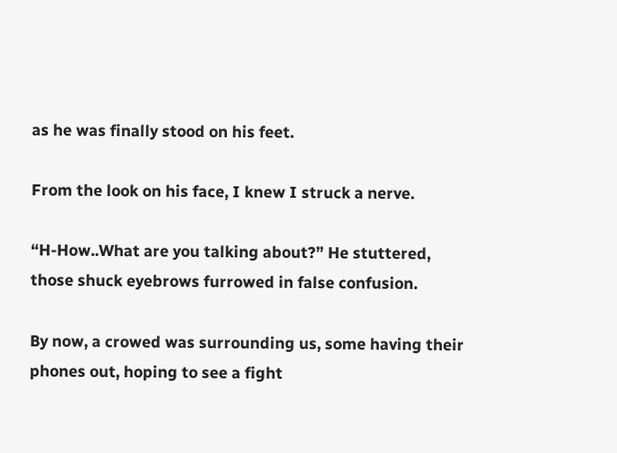as he was finally stood on his feet.

From the look on his face, I knew I struck a nerve.

“H-How..What are you talking about?” He stuttered, those shuck eyebrows furrowed in false confusion.

By now, a crowed was surrounding us, some having their phones out, hoping to see a fight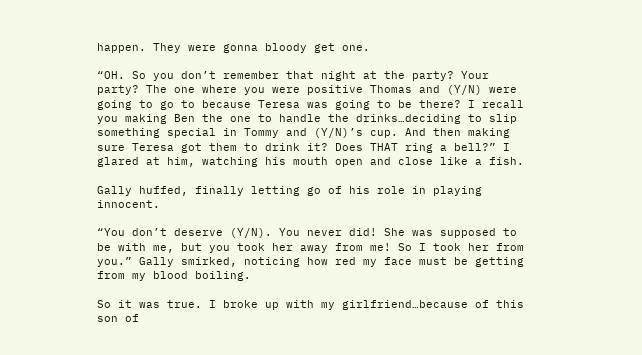happen. They were gonna bloody get one.

“OH. So you don’t remember that night at the party? Your party? The one where you were positive Thomas and (Y/N) were going to go to because Teresa was going to be there? I recall you making Ben the one to handle the drinks…deciding to slip something special in Tommy and (Y/N)’s cup. And then making sure Teresa got them to drink it? Does THAT ring a bell?” I glared at him, watching his mouth open and close like a fish.

Gally huffed, finally letting go of his role in playing innocent.

“You don’t deserve (Y/N). You never did! She was supposed to be with me, but you took her away from me! So I took her from you.” Gally smirked, noticing how red my face must be getting from my blood boiling.

So it was true. I broke up with my girlfriend…because of this son of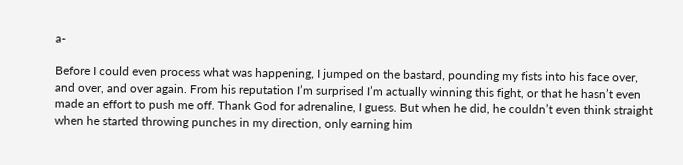a-

Before I could even process what was happening, I jumped on the bastard, pounding my fists into his face over, and over, and over again. From his reputation I’m surprised I’m actually winning this fight, or that he hasn’t even made an effort to push me off. Thank God for adrenaline, I guess. But when he did, he couldn’t even think straight when he started throwing punches in my direction, only earning him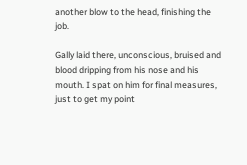another blow to the head, finishing the job.

Gally laid there, unconscious, bruised and blood dripping from his nose and his mouth. I spat on him for final measures, just to get my point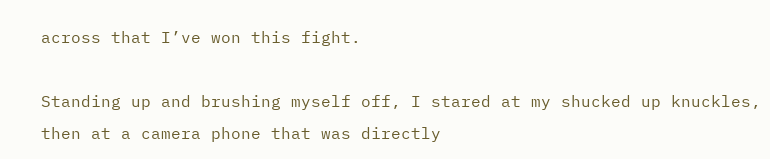across that I’ve won this fight.

Standing up and brushing myself off, I stared at my shucked up knuckles, then at a camera phone that was directly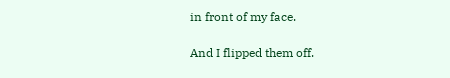in front of my face.

And I flipped them off.